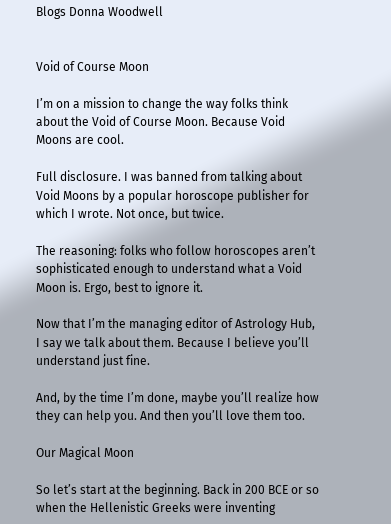Blogs Donna Woodwell


Void of Course Moon

I’m on a mission to change the way folks think about the Void of Course Moon. Because Void Moons are cool.

Full disclosure. I was banned from talking about Void Moons by a popular horoscope publisher for which I wrote. Not once, but twice.

The reasoning: folks who follow horoscopes aren’t sophisticated enough to understand what a Void Moon is. Ergo, best to ignore it.

Now that I’m the managing editor of Astrology Hub, I say we talk about them. Because I believe you’ll understand just fine.

And, by the time I’m done, maybe you’ll realize how they can help you. And then you’ll love them too.

Our Magical Moon

So let’s start at the beginning. Back in 200 BCE or so when the Hellenistic Greeks were inventing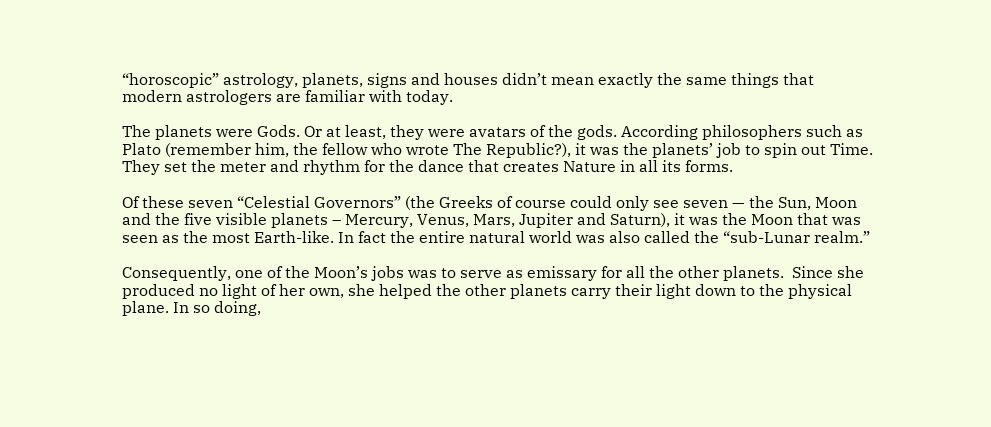“horoscopic” astrology, planets, signs and houses didn’t mean exactly the same things that modern astrologers are familiar with today.

The planets were Gods. Or at least, they were avatars of the gods. According philosophers such as Plato (remember him, the fellow who wrote The Republic?), it was the planets’ job to spin out Time. They set the meter and rhythm for the dance that creates Nature in all its forms.

Of these seven “Celestial Governors” (the Greeks of course could only see seven — the Sun, Moon and the five visible planets – Mercury, Venus, Mars, Jupiter and Saturn), it was the Moon that was seen as the most Earth-like. In fact the entire natural world was also called the “sub-Lunar realm.”

Consequently, one of the Moon’s jobs was to serve as emissary for all the other planets.  Since she produced no light of her own, she helped the other planets carry their light down to the physical plane. In so doing,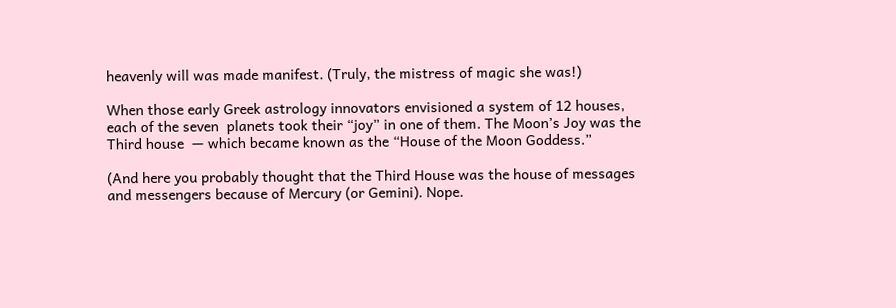heavenly will was made manifest. (Truly, the mistress of magic she was!)

When those early Greek astrology innovators envisioned a system of 12 houses, each of the seven  planets took their “joy” in one of them. The Moon’s Joy was the Third house  — which became known as the “House of the Moon Goddess.”

(And here you probably thought that the Third House was the house of messages and messengers because of Mercury (or Gemini). Nope.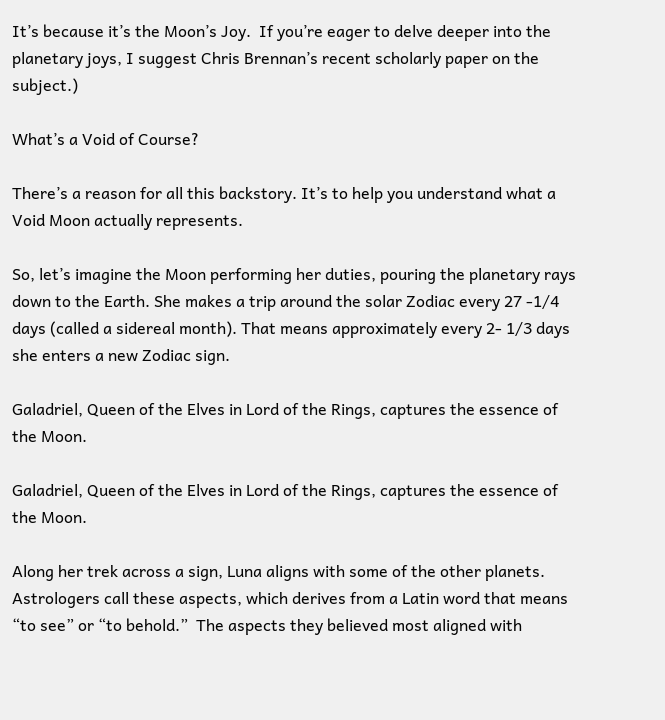It’s because it’s the Moon’s Joy.  If you’re eager to delve deeper into the planetary joys, I suggest Chris Brennan’s recent scholarly paper on the subject.)

What’s a Void of Course?

There’s a reason for all this backstory. It’s to help you understand what a Void Moon actually represents.

So, let’s imagine the Moon performing her duties, pouring the planetary rays down to the Earth. She makes a trip around the solar Zodiac every 27 -1/4 days (called a sidereal month). That means approximately every 2- 1/3 days she enters a new Zodiac sign.

Galadriel, Queen of the Elves in Lord of the Rings, captures the essence of the Moon.

Galadriel, Queen of the Elves in Lord of the Rings, captures the essence of the Moon.

Along her trek across a sign, Luna aligns with some of the other planets. Astrologers call these aspects, which derives from a Latin word that means “to see” or “to behold.”  The aspects they believed most aligned with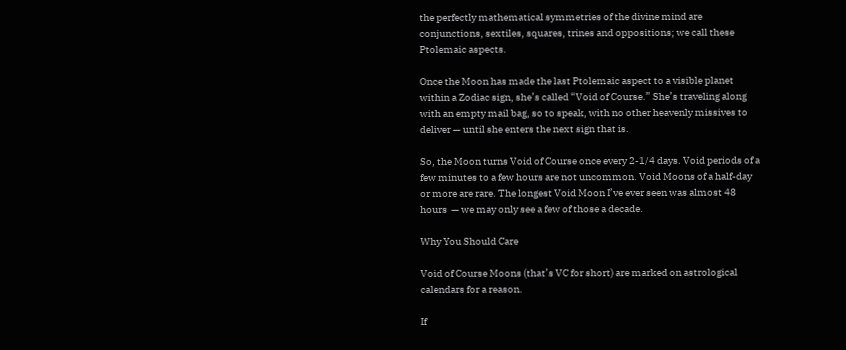the perfectly mathematical symmetries of the divine mind are conjunctions, sextiles, squares, trines and oppositions; we call these Ptolemaic aspects.

Once the Moon has made the last Ptolemaic aspect to a visible planet within a Zodiac sign, she’s called “Void of Course.” She’s traveling along with an empty mail bag, so to speak, with no other heavenly missives to deliver — until she enters the next sign that is.

So, the Moon turns Void of Course once every 2-1/4 days. Void periods of a few minutes to a few hours are not uncommon. Void Moons of a half-day or more are rare. The longest Void Moon I’ve ever seen was almost 48 hours  — we may only see a few of those a decade.

Why You Should Care

Void of Course Moons (that’s VC for short) are marked on astrological calendars for a reason.

If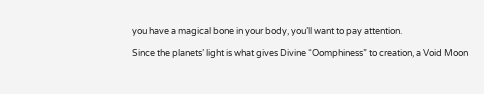you have a magical bone in your body, you’ll want to pay attention.

Since the planets’ light is what gives Divine “Oomphiness” to creation, a Void Moon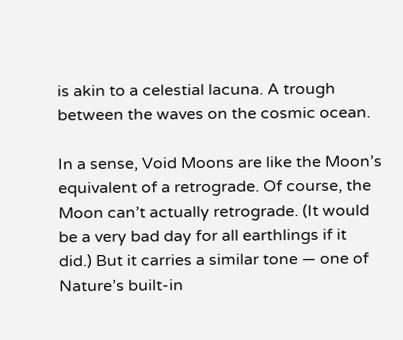is akin to a celestial lacuna. A trough between the waves on the cosmic ocean.

In a sense, Void Moons are like the Moon’s equivalent of a retrograde. Of course, the Moon can’t actually retrograde. (It would be a very bad day for all earthlings if it did.) But it carries a similar tone — one of Nature’s built-in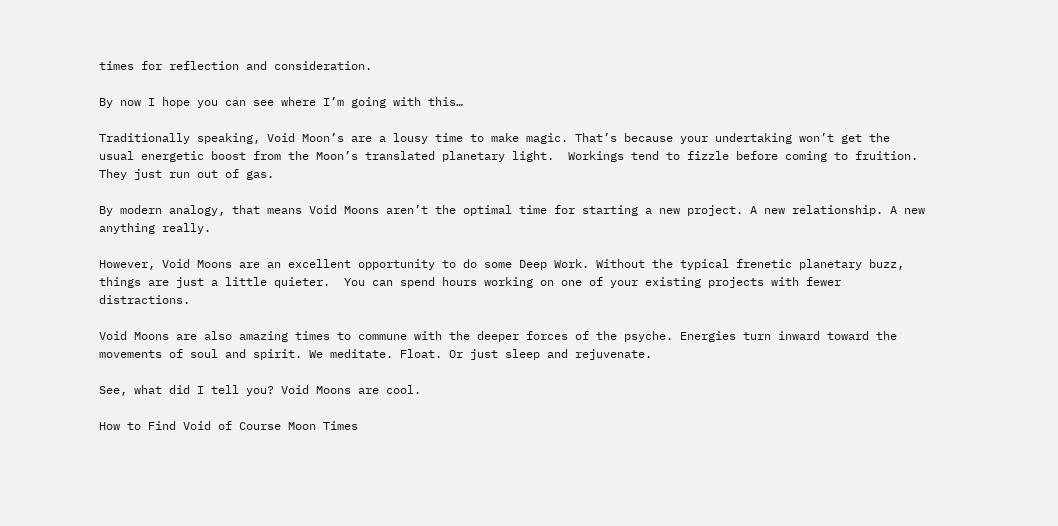times for reflection and consideration.

By now I hope you can see where I’m going with this…

Traditionally speaking, Void Moon’s are a lousy time to make magic. That’s because your undertaking won’t get the usual energetic boost from the Moon’s translated planetary light.  Workings tend to fizzle before coming to fruition. They just run out of gas.

By modern analogy, that means Void Moons aren’t the optimal time for starting a new project. A new relationship. A new anything really.

However, Void Moons are an excellent opportunity to do some Deep Work. Without the typical frenetic planetary buzz, things are just a little quieter.  You can spend hours working on one of your existing projects with fewer distractions.

Void Moons are also amazing times to commune with the deeper forces of the psyche. Energies turn inward toward the movements of soul and spirit. We meditate. Float. Or just sleep and rejuvenate.

See, what did I tell you? Void Moons are cool.

How to Find Void of Course Moon Times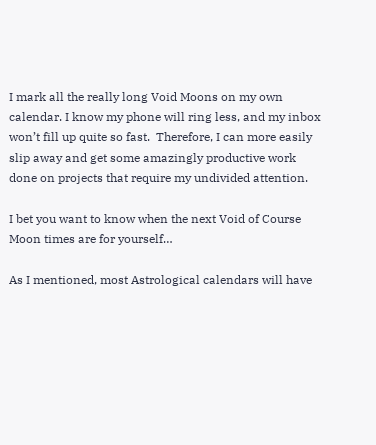I mark all the really long Void Moons on my own calendar. I know my phone will ring less, and my inbox won’t fill up quite so fast.  Therefore, I can more easily slip away and get some amazingly productive work done on projects that require my undivided attention.

I bet you want to know when the next Void of Course Moon times are for yourself…

As I mentioned, most Astrological calendars will have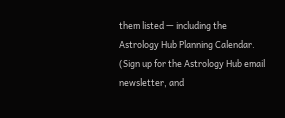them listed — including the Astrology Hub Planning Calendar. (Sign up for the Astrology Hub email newsletter, and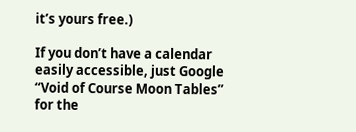it’s yours free.)

If you don’t have a calendar easily accessible, just Google “Void of Course Moon Tables” for the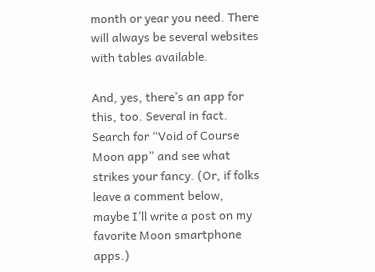month or year you need. There will always be several websites with tables available.

And, yes, there’s an app for this, too. Several in fact. Search for “Void of Course Moon app” and see what strikes your fancy. (Or, if folks leave a comment below, maybe I’ll write a post on my favorite Moon smartphone apps.)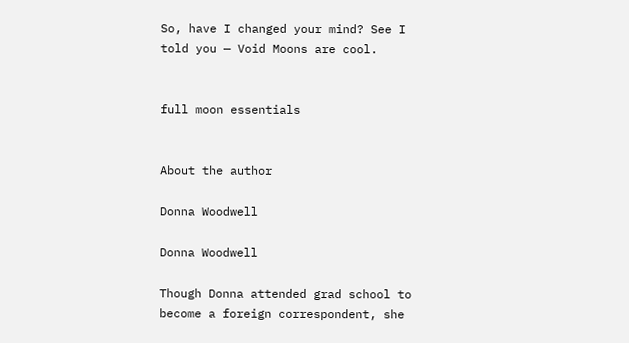So, have I changed your mind? See I told you — Void Moons are cool.


full moon essentials


About the author

Donna Woodwell

Donna Woodwell

Though Donna attended grad school to become a foreign correspondent, she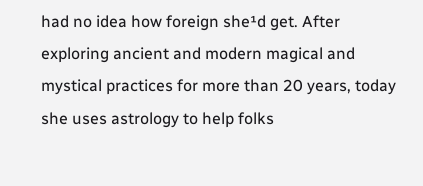had no idea how foreign she¹d get. After exploring ancient and modern magical and mystical practices for more than 20 years, today she uses astrology to help folks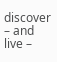discover – and live –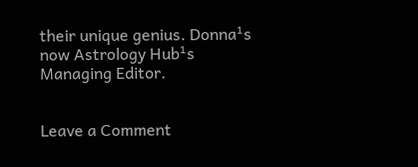their unique genius. Donna¹s now Astrology Hub¹s Managing Editor.


Leave a Comment